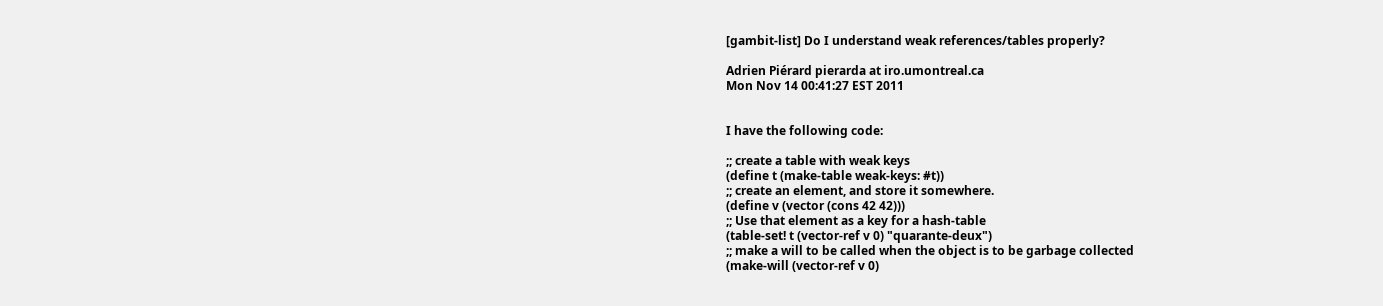[gambit-list] Do I understand weak references/tables properly?

Adrien Piérard pierarda at iro.umontreal.ca
Mon Nov 14 00:41:27 EST 2011


I have the following code:

;; create a table with weak keys
(define t (make-table weak-keys: #t))
;; create an element, and store it somewhere.
(define v (vector (cons 42 42)))
;; Use that element as a key for a hash-table
(table-set! t (vector-ref v 0) "quarante-deux")
;; make a will to be called when the object is to be garbage collected
(make-will (vector-ref v 0)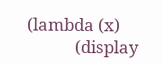(lambda (x)
            (display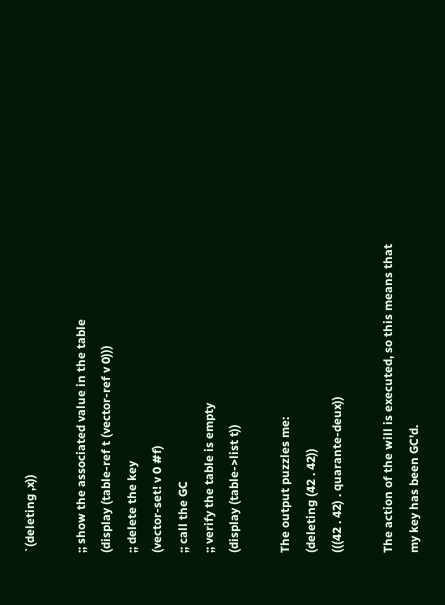`(deleting ,x))

;; show the associated value in the table
(display (table-ref t (vector-ref v 0)))
;; delete the key
(vector-set! v 0 #f)
;; call the GC
;; verify the table is empty
(display (table->list t))

The output puzzles me:
(deleting (42 . 42))
(((42 . 42) . quarante-deux))

The action of the will is executed, so this means that my key has been GC'd.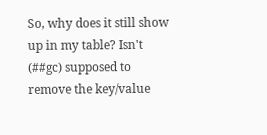So, why does it still show up in my table? Isn't (##gc) supposed to
remove the key/value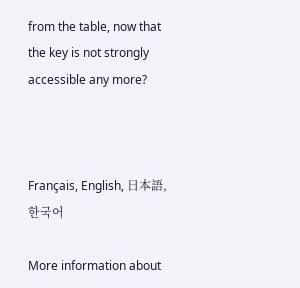from the table, now that the key is not strongly
accessible any more?



Français, English, 日本語, 한국어

More information about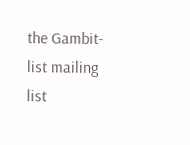the Gambit-list mailing list